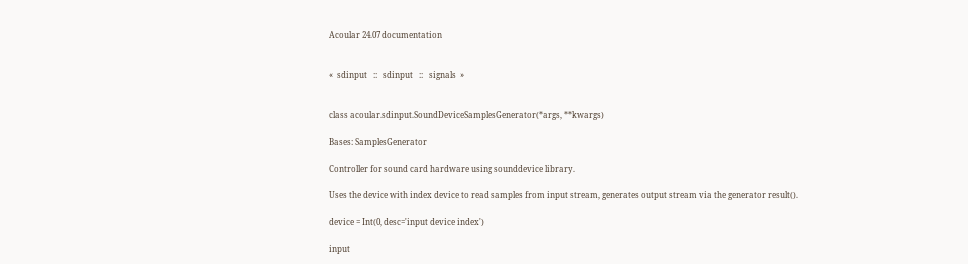Acoular 24.07 documentation


«  sdinput   ::   sdinput   ::   signals  »


class acoular.sdinput.SoundDeviceSamplesGenerator(*args, **kwargs)

Bases: SamplesGenerator

Controller for sound card hardware using sounddevice library.

Uses the device with index device to read samples from input stream, generates output stream via the generator result().

device = Int(0, desc='input device index')

input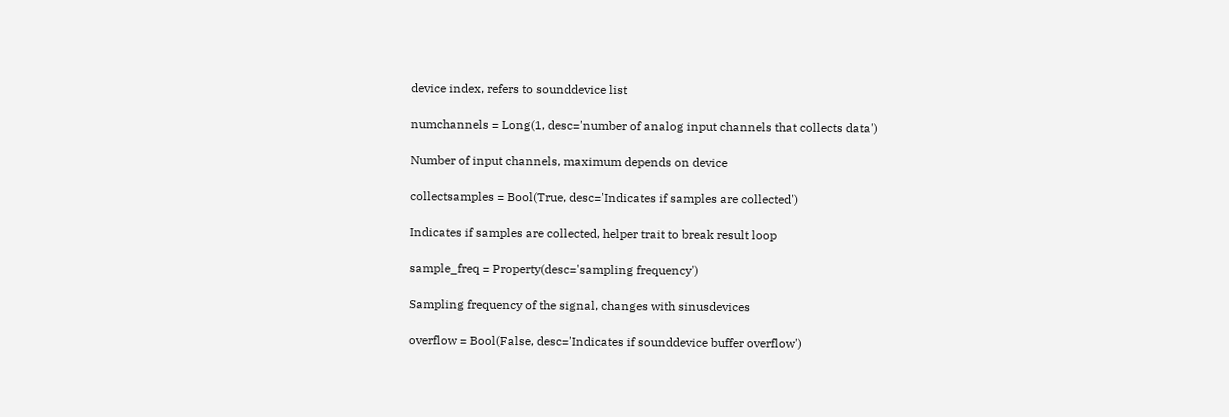device index, refers to sounddevice list

numchannels = Long(1, desc='number of analog input channels that collects data')

Number of input channels, maximum depends on device

collectsamples = Bool(True, desc='Indicates if samples are collected')

Indicates if samples are collected, helper trait to break result loop

sample_freq = Property(desc='sampling frequency')

Sampling frequency of the signal, changes with sinusdevices

overflow = Bool(False, desc='Indicates if sounddevice buffer overflow')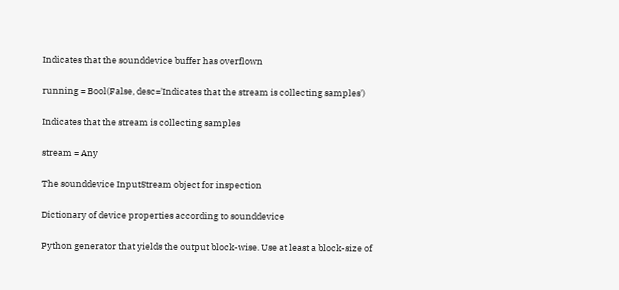Indicates that the sounddevice buffer has overflown

running = Bool(False, desc='Indicates that the stream is collecting samples')

Indicates that the stream is collecting samples

stream = Any

The sounddevice InputStream object for inspection

Dictionary of device properties according to sounddevice

Python generator that yields the output block-wise. Use at least a block-size of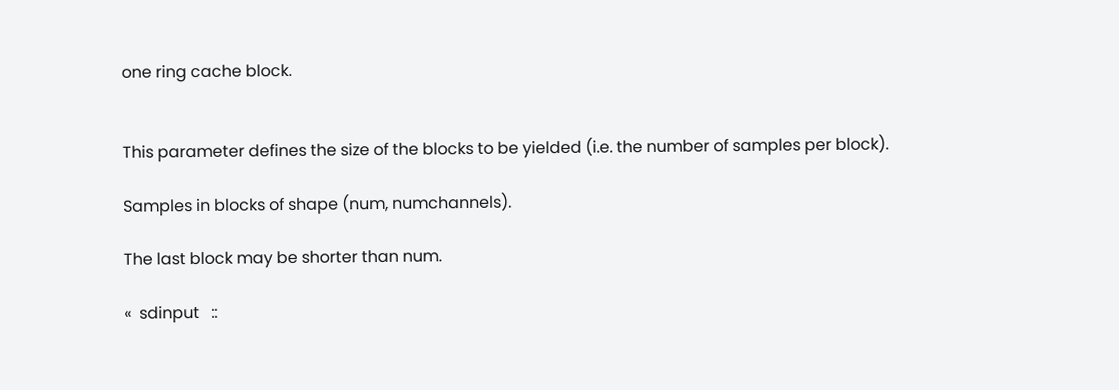one ring cache block.


This parameter defines the size of the blocks to be yielded (i.e. the number of samples per block).

Samples in blocks of shape (num, numchannels).

The last block may be shorter than num.

«  sdinput   ::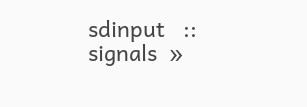sdinput   ::   signals  »